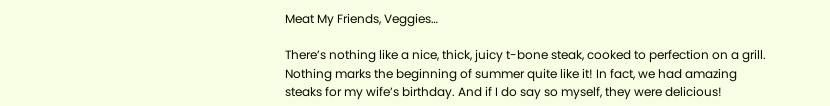Meat My Friends, Veggies…

There’s nothing like a nice, thick, juicy t-bone steak, cooked to perfection on a grill. Nothing marks the beginning of summer quite like it! In fact, we had amazing steaks for my wife’s birthday. And if I do say so myself, they were delicious!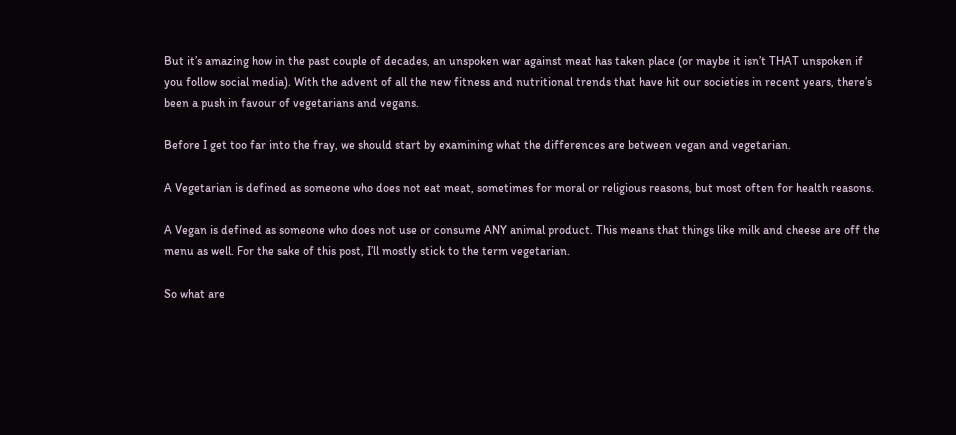But it’s amazing how in the past couple of decades, an unspoken war against meat has taken place (or maybe it isn’t THAT unspoken if you follow social media). With the advent of all the new fitness and nutritional trends that have hit our societies in recent years, there’s been a push in favour of vegetarians and vegans.

Before I get too far into the fray, we should start by examining what the differences are between vegan and vegetarian.

A Vegetarian is defined as someone who does not eat meat, sometimes for moral or religious reasons, but most often for health reasons.

A Vegan is defined as someone who does not use or consume ANY animal product. This means that things like milk and cheese are off the menu as well. For the sake of this post, I’ll mostly stick to the term vegetarian.

So what are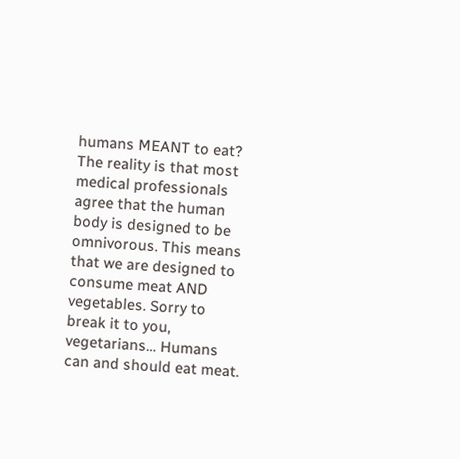humans MEANT to eat? The reality is that most medical professionals agree that the human body is designed to be omnivorous. This means that we are designed to consume meat AND vegetables. Sorry to break it to you, vegetarians… Humans can and should eat meat.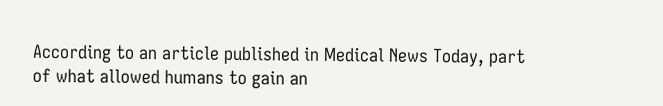According to an article published in Medical News Today, part of what allowed humans to gain an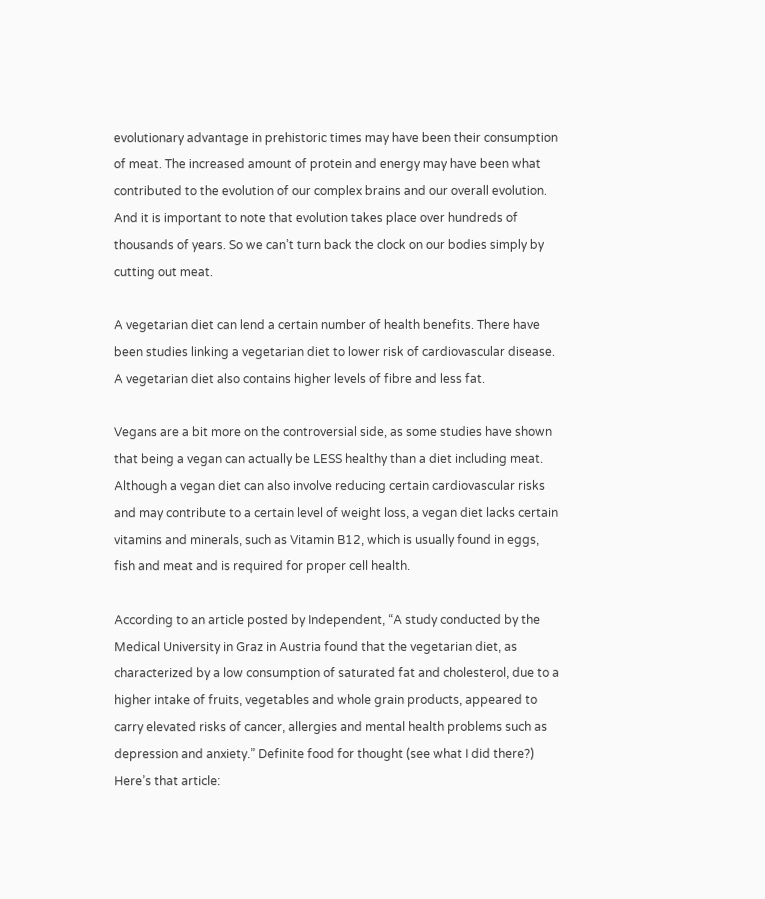evolutionary advantage in prehistoric times may have been their consumption of meat. The increased amount of protein and energy may have been what contributed to the evolution of our complex brains and our overall evolution. And it is important to note that evolution takes place over hundreds of thousands of years. So we can’t turn back the clock on our bodies simply by cutting out meat.

A vegetarian diet can lend a certain number of health benefits. There have been studies linking a vegetarian diet to lower risk of cardiovascular disease. A vegetarian diet also contains higher levels of fibre and less fat.

Vegans are a bit more on the controversial side, as some studies have shown that being a vegan can actually be LESS healthy than a diet including meat. Although a vegan diet can also involve reducing certain cardiovascular risks and may contribute to a certain level of weight loss, a vegan diet lacks certain vitamins and minerals, such as Vitamin B12, which is usually found in eggs, fish and meat and is required for proper cell health.

According to an article posted by Independent, “A study conducted by the Medical University in Graz in Austria found that the vegetarian diet, as characterized by a low consumption of saturated fat and cholesterol, due to a higher intake of fruits, vegetables and whole grain products, appeared to carry elevated risks of cancer, allergies and mental health problems such as depression and anxiety.” Definite food for thought (see what I did there?) Here’s that article: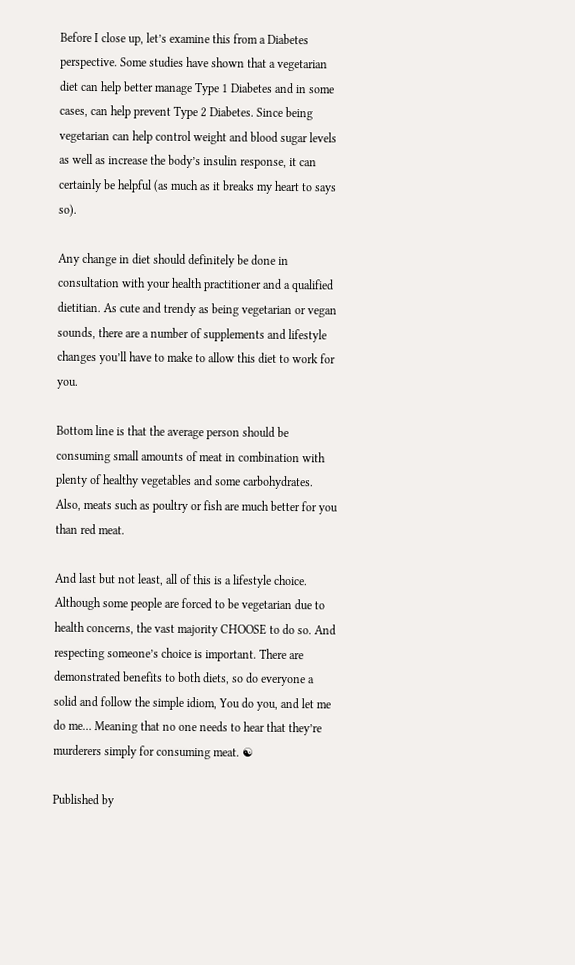Before I close up, let’s examine this from a Diabetes perspective. Some studies have shown that a vegetarian diet can help better manage Type 1 Diabetes and in some cases, can help prevent Type 2 Diabetes. Since being vegetarian can help control weight and blood sugar levels as well as increase the body’s insulin response, it can certainly be helpful (as much as it breaks my heart to says so).

Any change in diet should definitely be done in consultation with your health practitioner and a qualified dietitian. As cute and trendy as being vegetarian or vegan sounds, there are a number of supplements and lifestyle changes you’ll have to make to allow this diet to work for you.

Bottom line is that the average person should be consuming small amounts of meat in combination with plenty of healthy vegetables and some carbohydrates. Also, meats such as poultry or fish are much better for you than red meat.

And last but not least, all of this is a lifestyle choice. Although some people are forced to be vegetarian due to health concerns, the vast majority CHOOSE to do so. And respecting someone’s choice is important. There are demonstrated benefits to both diets, so do everyone a solid and follow the simple idiom, You do you, and let me do me… Meaning that no one needs to hear that they’re murderers simply for consuming meat. ☯

Published by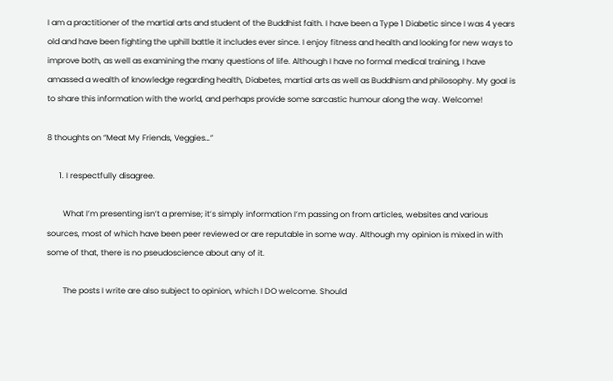I am a practitioner of the martial arts and student of the Buddhist faith. I have been a Type 1 Diabetic since I was 4 years old and have been fighting the uphill battle it includes ever since. I enjoy fitness and health and looking for new ways to improve both, as well as examining the many questions of life. Although I have no formal medical training, I have amassed a wealth of knowledge regarding health, Diabetes, martial arts as well as Buddhism and philosophy. My goal is to share this information with the world, and perhaps provide some sarcastic humour along the way. Welcome!

8 thoughts on “Meat My Friends, Veggies…”

      1. I respectfully disagree.

        What I’m presenting isn’t a premise; it’s simply information I’m passing on from articles, websites and various sources, most of which have been peer reviewed or are reputable in some way. Although my opinion is mixed in with some of that, there is no pseudoscience about any of it.

        The posts I write are also subject to opinion, which I DO welcome. Should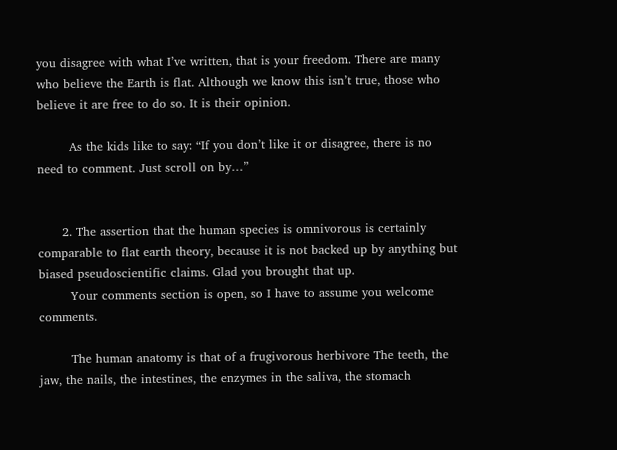you disagree with what I’ve written, that is your freedom. There are many who believe the Earth is flat. Although we know this isn’t true, those who believe it are free to do so. It is their opinion.

        As the kids like to say: “If you don’t like it or disagree, there is no need to comment. Just scroll on by…”


      2. The assertion that the human species is omnivorous is certainly comparable to flat earth theory, because it is not backed up by anything but biased pseudoscientific claims. Glad you brought that up.
        Your comments section is open, so I have to assume you welcome comments.

        The human anatomy is that of a frugivorous herbivore The teeth, the jaw, the nails, the intestines, the enzymes in the saliva, the stomach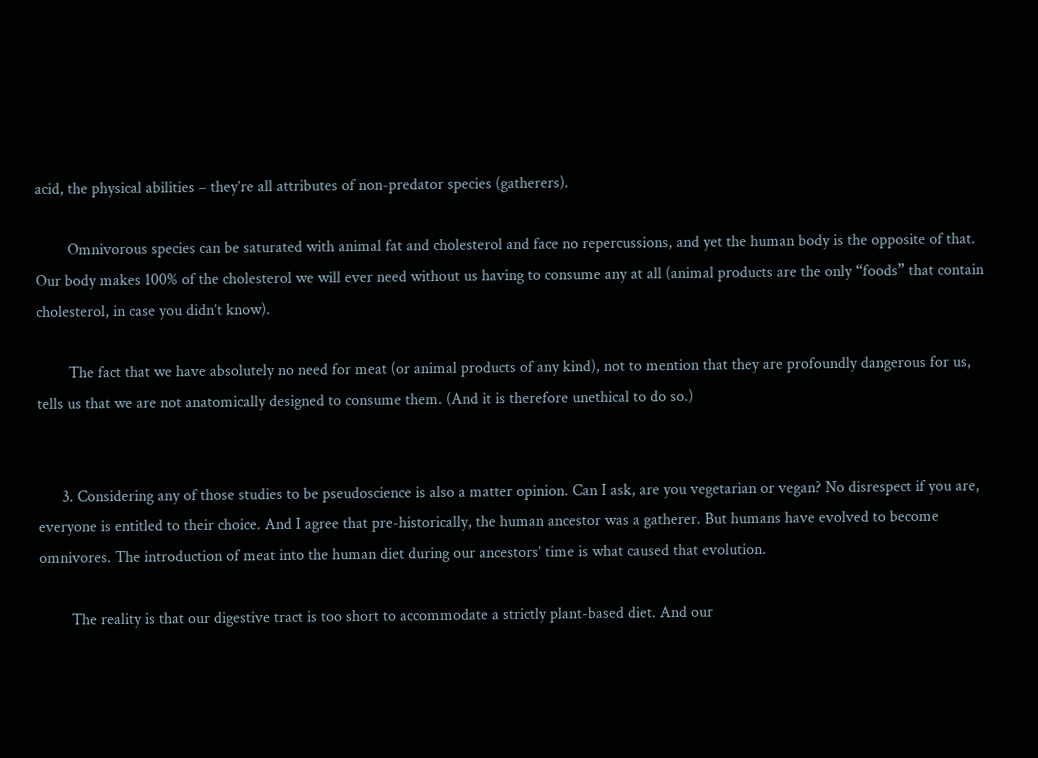acid, the physical abilities – they’re all attributes of non-predator species (gatherers).

        Omnivorous species can be saturated with animal fat and cholesterol and face no repercussions, and yet the human body is the opposite of that. Our body makes 100% of the cholesterol we will ever need without us having to consume any at all (animal products are the only “foods” that contain cholesterol, in case you didn’t know).

        The fact that we have absolutely no need for meat (or animal products of any kind), not to mention that they are profoundly dangerous for us, tells us that we are not anatomically designed to consume them. (And it is therefore unethical to do so.)


      3. Considering any of those studies to be pseudoscience is also a matter opinion. Can I ask, are you vegetarian or vegan? No disrespect if you are, everyone is entitled to their choice. And I agree that pre-historically, the human ancestor was a gatherer. But humans have evolved to become omnivores. The introduction of meat into the human diet during our ancestors’ time is what caused that evolution.

        The reality is that our digestive tract is too short to accommodate a strictly plant-based diet. And our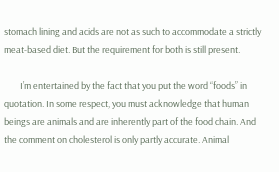stomach lining and acids are not as such to accommodate a strictly meat-based diet. But the requirement for both is still present.

        I’m entertained by the fact that you put the word “foods” in quotation. In some respect, you must acknowledge that human beings are animals and are inherently part of the food chain. And the comment on cholesterol is only partly accurate. Animal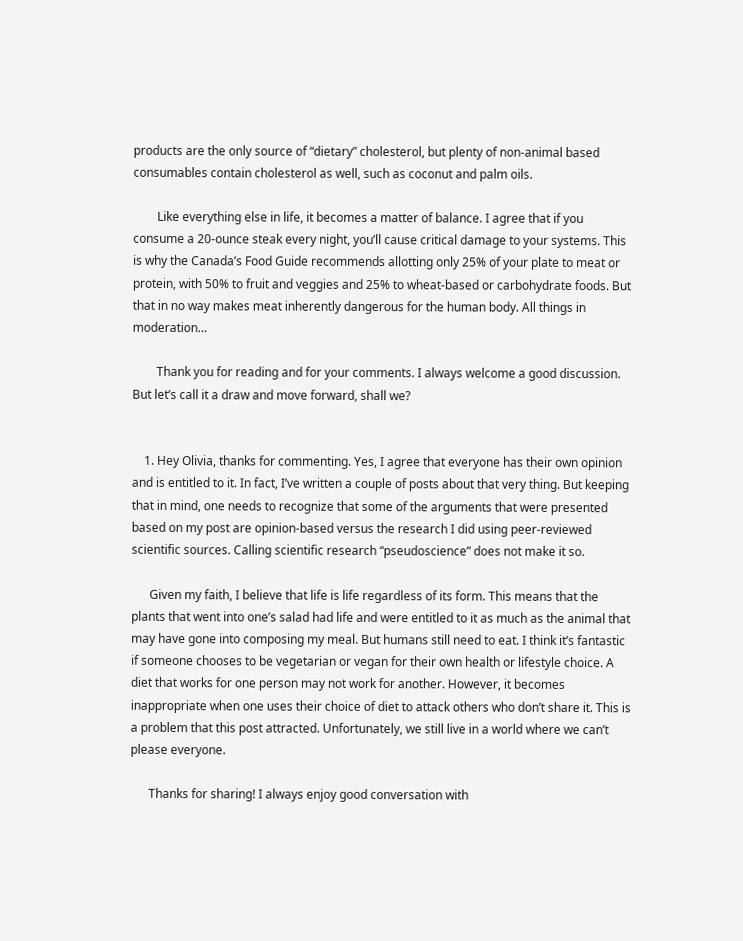products are the only source of “dietary” cholesterol, but plenty of non-animal based consumables contain cholesterol as well, such as coconut and palm oils.

        Like everything else in life, it becomes a matter of balance. I agree that if you consume a 20-ounce steak every night, you’ll cause critical damage to your systems. This is why the Canada’s Food Guide recommends allotting only 25% of your plate to meat or protein, with 50% to fruit and veggies and 25% to wheat-based or carbohydrate foods. But that in no way makes meat inherently dangerous for the human body. All things in moderation…

        Thank you for reading and for your comments. I always welcome a good discussion. But let’s call it a draw and move forward, shall we?


    1. Hey Olivia, thanks for commenting. Yes, I agree that everyone has their own opinion and is entitled to it. In fact, I’ve written a couple of posts about that very thing. But keeping that in mind, one needs to recognize that some of the arguments that were presented based on my post are opinion-based versus the research I did using peer-reviewed scientific sources. Calling scientific research “pseudoscience” does not make it so.

      Given my faith, I believe that life is life regardless of its form. This means that the plants that went into one’s salad had life and were entitled to it as much as the animal that may have gone into composing my meal. But humans still need to eat. I think it’s fantastic if someone chooses to be vegetarian or vegan for their own health or lifestyle choice. A diet that works for one person may not work for another. However, it becomes inappropriate when one uses their choice of diet to attack others who don’t share it. This is a problem that this post attracted. Unfortunately, we still live in a world where we can’t please everyone.

      Thanks for sharing! I always enjoy good conversation with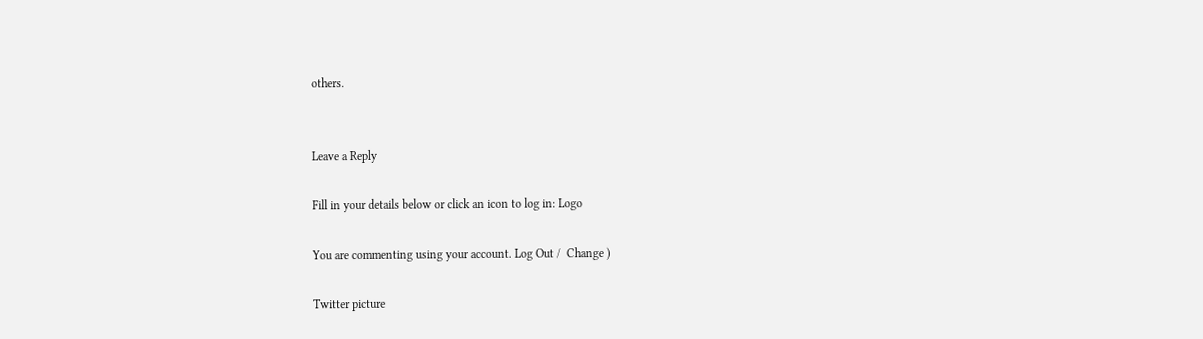others.


Leave a Reply

Fill in your details below or click an icon to log in: Logo

You are commenting using your account. Log Out /  Change )

Twitter picture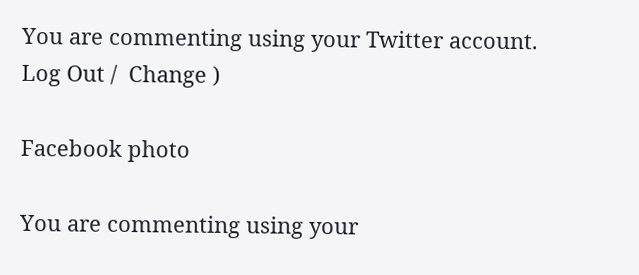You are commenting using your Twitter account. Log Out /  Change )

Facebook photo

You are commenting using your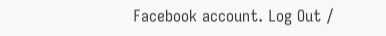Facebook account. Log Out /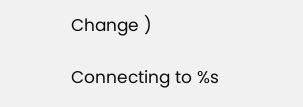Change )

Connecting to %s